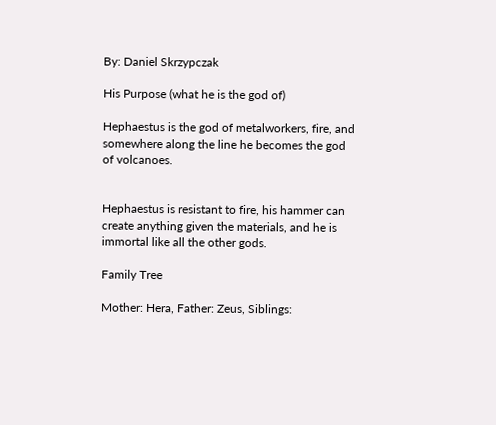By: Daniel Skrzypczak

His Purpose (what he is the god of)

Hephaestus is the god of metalworkers, fire, and somewhere along the line he becomes the god of volcanoes.


Hephaestus is resistant to fire, his hammer can create anything given the materials, and he is immortal like all the other gods.

Family Tree

Mother: Hera, Father: Zeus, Siblings: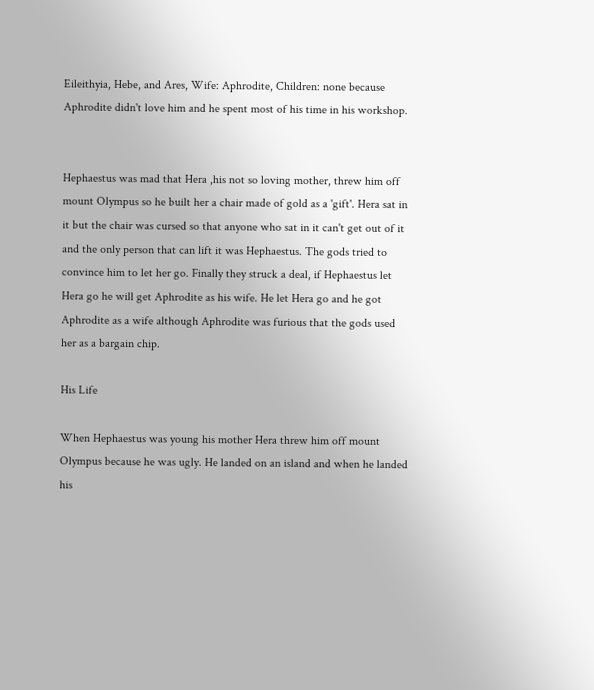Eileithyia, Hebe, and Ares, Wife: Aphrodite, Children: none because Aphrodite didn't love him and he spent most of his time in his workshop.


Hephaestus was mad that Hera ,his not so loving mother, threw him off mount Olympus so he built her a chair made of gold as a 'gift'. Hera sat in it but the chair was cursed so that anyone who sat in it can't get out of it and the only person that can lift it was Hephaestus. The gods tried to convince him to let her go. Finally they struck a deal, if Hephaestus let Hera go he will get Aphrodite as his wife. He let Hera go and he got Aphrodite as a wife although Aphrodite was furious that the gods used her as a bargain chip.

His Life

When Hephaestus was young his mother Hera threw him off mount Olympus because he was ugly. He landed on an island and when he landed his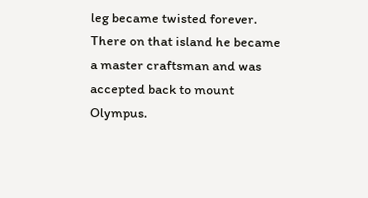leg became twisted forever. There on that island he became a master craftsman and was accepted back to mount Olympus.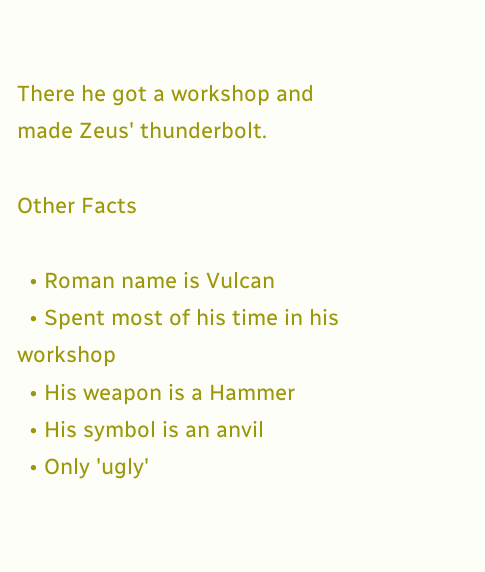There he got a workshop and made Zeus' thunderbolt.

Other Facts

  • Roman name is Vulcan
  • Spent most of his time in his workshop
  • His weapon is a Hammer
  • His symbol is an anvil
  • Only 'ugly'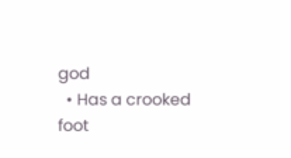god
  • Has a crooked foot